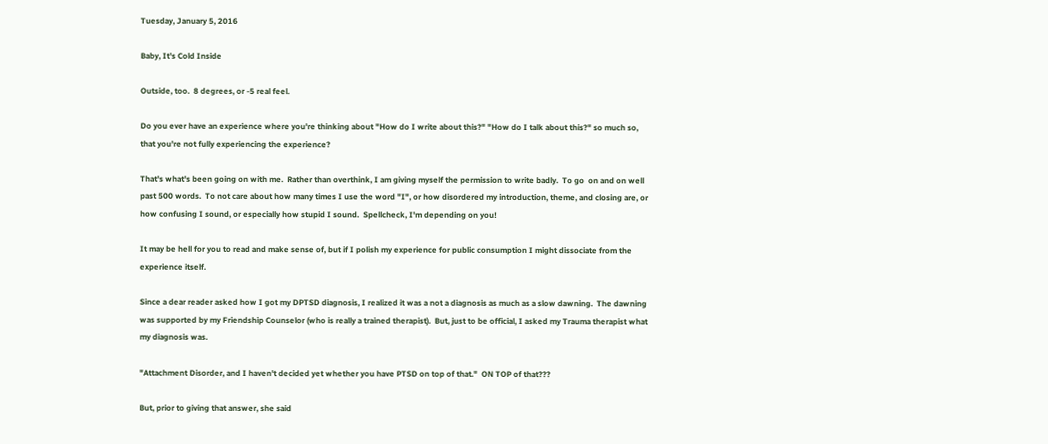Tuesday, January 5, 2016

Baby, It's Cold Inside

Outside, too.  8 degrees, or -5 real feel.

Do you ever have an experience where you're thinking about "How do I write about this?" "How do I talk about this?" so much so, that you're not fully experiencing the experience?

That's what's been going on with me.  Rather than overthink, I am giving myself the permission to write badly.  To go  on and on well past 500 words.  To not care about how many times I use the word "I", or how disordered my introduction, theme, and closing are, or how confusing I sound, or especially how stupid I sound.  Spellcheck, I'm depending on you!

It may be hell for you to read and make sense of, but if I polish my experience for public consumption I might dissociate from the experience itself.

Since a dear reader asked how I got my DPTSD diagnosis, I realized it was a not a diagnosis as much as a slow dawning.  The dawning was supported by my Friendship Counselor (who is really a trained therapist).  But, just to be official, I asked my Trauma therapist what my diagnosis was.

"Attachment Disorder, and I haven't decided yet whether you have PTSD on top of that."  ON TOP of that???

But, prior to giving that answer, she said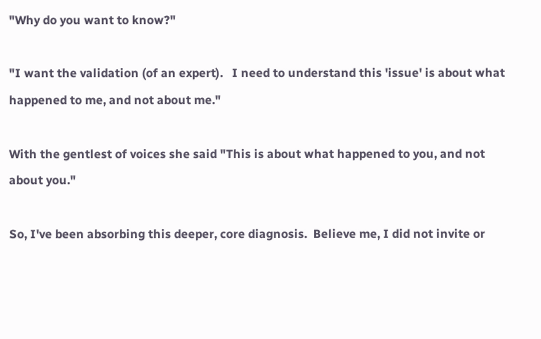"Why do you want to know?"

"I want the validation (of an expert).   I need to understand this 'issue' is about what happened to me, and not about me."

With the gentlest of voices she said "This is about what happened to you, and not about you."

So, I've been absorbing this deeper, core diagnosis.  Believe me, I did not invite or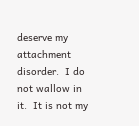deserve my attachment disorder.  I do not wallow in it.  It is not my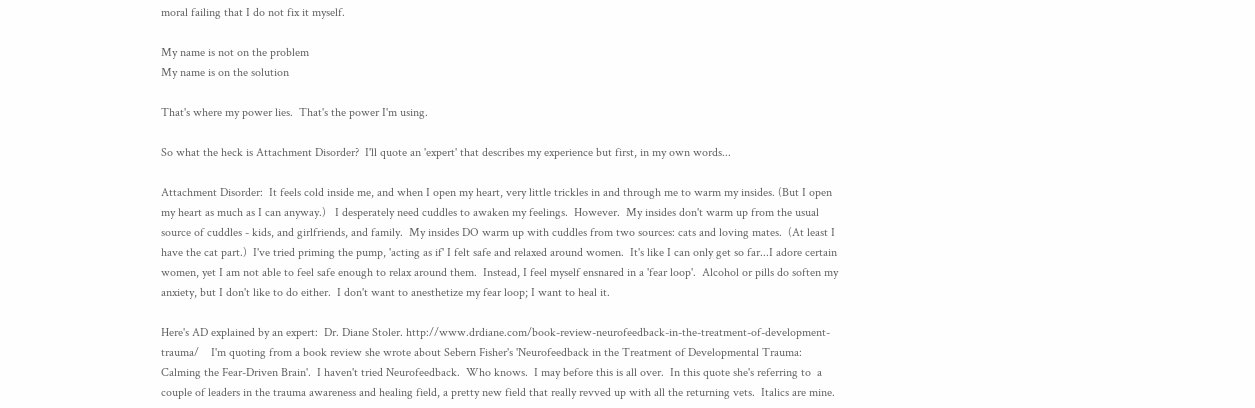moral failing that I do not fix it myself.

My name is not on the problem
My name is on the solution

That's where my power lies.  That's the power I'm using.

So what the heck is Attachment Disorder?  I'll quote an 'expert' that describes my experience but first, in my own words...

Attachment Disorder:  It feels cold inside me, and when I open my heart, very little trickles in and through me to warm my insides. (But I open my heart as much as I can anyway.)   I desperately need cuddles to awaken my feelings.  However.  My insides don't warm up from the usual source of cuddles - kids, and girlfriends, and family.  My insides DO warm up with cuddles from two sources: cats and loving mates.  (At least I have the cat part.)  I've tried priming the pump, 'acting as if' I felt safe and relaxed around women.  It's like I can only get so far...I adore certain women, yet I am not able to feel safe enough to relax around them.  Instead, I feel myself ensnared in a 'fear loop'.  Alcohol or pills do soften my anxiety, but I don't like to do either.  I don't want to anesthetize my fear loop; I want to heal it.

Here's AD explained by an expert:  Dr. Diane Stoler. http://www.drdiane.com/book-review-neurofeedback-in-the-treatment-of-development-trauma/    I'm quoting from a book review she wrote about Sebern Fisher's 'Neurofeedback in the Treatment of Developmental Trauma: Calming the Fear-Driven Brain'.  I haven't tried Neurofeedback.  Who knows.  I may before this is all over.  In this quote she's referring to  a couple of leaders in the trauma awareness and healing field, a pretty new field that really revved up with all the returning vets.  Italics are mine.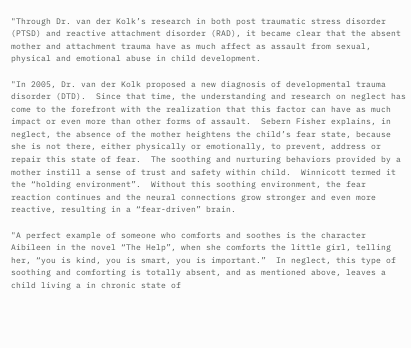"Through Dr. van der Kolk’s research in both post traumatic stress disorder (PTSD) and reactive attachment disorder (RAD), it became clear that the absent mother and attachment trauma have as much affect as assault from sexual, physical and emotional abuse in child development.

"In 2005, Dr. van der Kolk proposed a new diagnosis of developmental trauma disorder (DTD).  Since that time, the understanding and research on neglect has come to the forefront with the realization that this factor can have as much impact or even more than other forms of assault.  Sebern Fisher explains, in neglect, the absence of the mother heightens the child’s fear state, because she is not there, either physically or emotionally, to prevent, address or repair this state of fear.  The soothing and nurturing behaviors provided by a mother instill a sense of trust and safety within child.  Winnicott termed it the “holding environment”.  Without this soothing environment, the fear reaction continues and the neural connections grow stronger and even more reactive, resulting in a “fear-driven” brain.

"A perfect example of someone who comforts and soothes is the character Aibileen in the novel “The Help”, when she comforts the little girl, telling her, “you is kind, you is smart, you is important.”  In neglect, this type of soothing and comforting is totally absent, and as mentioned above, leaves a child living a in chronic state of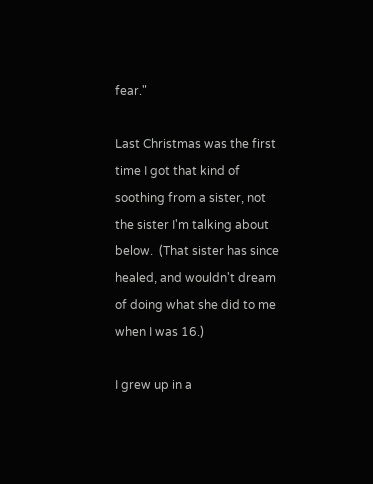fear."

Last Christmas was the first time I got that kind of soothing from a sister, not the sister I'm talking about below.  (That sister has since healed, and wouldn't dream of doing what she did to me when I was 16.)

I grew up in a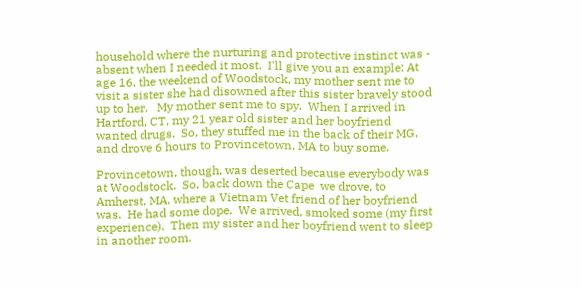household where the nurturing and protective instinct was - absent when I needed it most.  I'll give you an example: At age 16, the weekend of Woodstock, my mother sent me to visit a sister she had disowned after this sister bravely stood up to her.   My mother sent me to spy.  When I arrived in Hartford, CT, my 21 year old sister and her boyfriend wanted drugs.  So, they stuffed me in the back of their MG, and drove 6 hours to Provincetown, MA to buy some.

Provincetown, though, was deserted because everybody was at Woodstock.  So, back down the Cape  we drove, to Amherst, MA, where a Vietnam Vet friend of her boyfriend was.  He had some dope.  We arrived, smoked some (my first experience).  Then my sister and her boyfriend went to sleep in another room.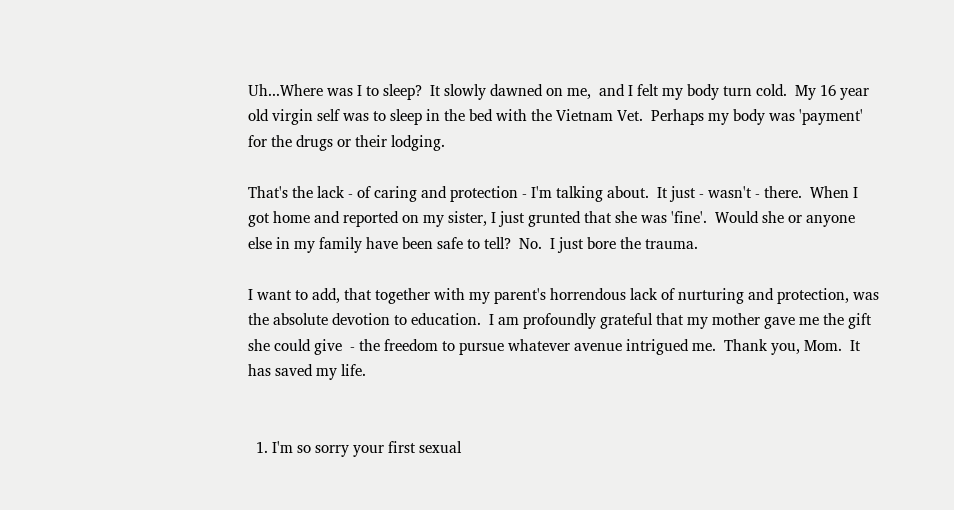Uh...Where was I to sleep?  It slowly dawned on me,  and I felt my body turn cold.  My 16 year old virgin self was to sleep in the bed with the Vietnam Vet.  Perhaps my body was 'payment' for the drugs or their lodging.

That's the lack - of caring and protection - I'm talking about.  It just - wasn't - there.  When I got home and reported on my sister, I just grunted that she was 'fine'.  Would she or anyone else in my family have been safe to tell?  No.  I just bore the trauma.

I want to add, that together with my parent's horrendous lack of nurturing and protection, was the absolute devotion to education.  I am profoundly grateful that my mother gave me the gift she could give  - the freedom to pursue whatever avenue intrigued me.  Thank you, Mom.  It has saved my life.


  1. I'm so sorry your first sexual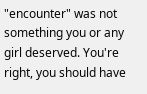"encounter" was not something you or any girl deserved. You're right, you should have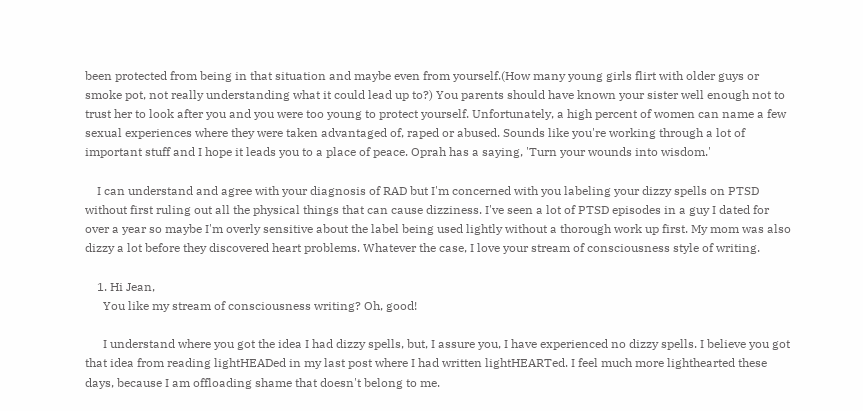been protected from being in that situation and maybe even from yourself.(How many young girls flirt with older guys or smoke pot, not really understanding what it could lead up to?) You parents should have known your sister well enough not to trust her to look after you and you were too young to protect yourself. Unfortunately, a high percent of women can name a few sexual experiences where they were taken advantaged of, raped or abused. Sounds like you're working through a lot of important stuff and I hope it leads you to a place of peace. Oprah has a saying, 'Turn your wounds into wisdom.'

    I can understand and agree with your diagnosis of RAD but I'm concerned with you labeling your dizzy spells on PTSD without first ruling out all the physical things that can cause dizziness. I've seen a lot of PTSD episodes in a guy I dated for over a year so maybe I'm overly sensitive about the label being used lightly without a thorough work up first. My mom was also dizzy a lot before they discovered heart problems. Whatever the case, I love your stream of consciousness style of writing.

    1. Hi Jean,
      You like my stream of consciousness writing? Oh, good!

      I understand where you got the idea I had dizzy spells, but, I assure you, I have experienced no dizzy spells. I believe you got that idea from reading lightHEADed in my last post where I had written lightHEARTed. I feel much more lighthearted these days, because I am offloading shame that doesn't belong to me.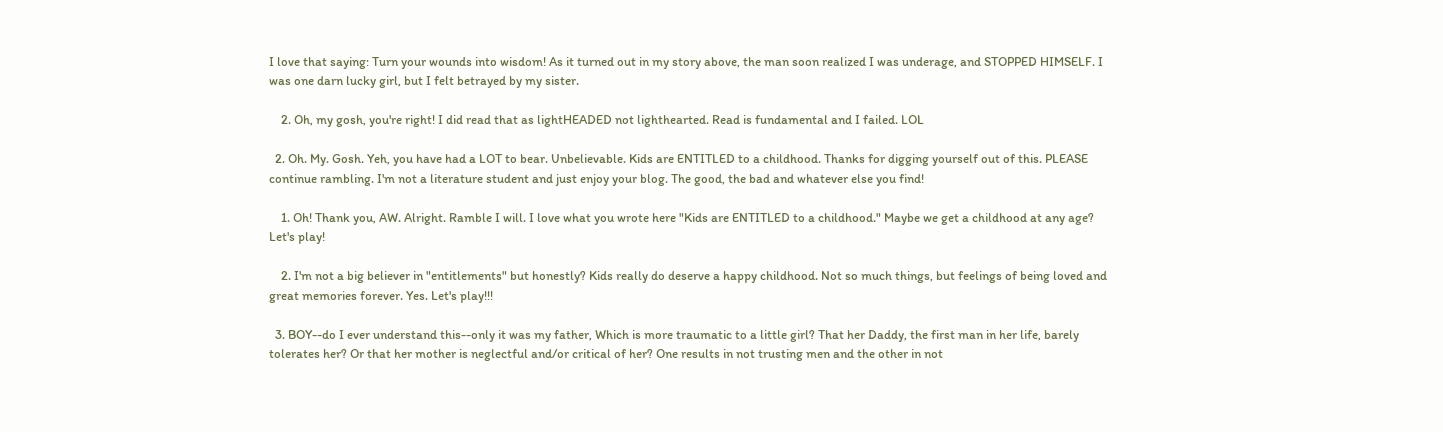I love that saying: Turn your wounds into wisdom! As it turned out in my story above, the man soon realized I was underage, and STOPPED HIMSELF. I was one darn lucky girl, but I felt betrayed by my sister.

    2. Oh, my gosh, you're right! I did read that as lightHEADED not lighthearted. Read is fundamental and I failed. LOL

  2. Oh. My. Gosh. Yeh, you have had a LOT to bear. Unbelievable. Kids are ENTITLED to a childhood. Thanks for digging yourself out of this. PLEASE continue rambling. I'm not a literature student and just enjoy your blog. The good, the bad and whatever else you find!

    1. Oh! Thank you, AW. Alright. Ramble I will. I love what you wrote here "Kids are ENTITLED to a childhood." Maybe we get a childhood at any age? Let's play!

    2. I'm not a big believer in "entitlements" but honestly? Kids really do deserve a happy childhood. Not so much things, but feelings of being loved and great memories forever. Yes. Let's play!!!

  3. BOY--do I ever understand this--only it was my father, Which is more traumatic to a little girl? That her Daddy, the first man in her life, barely tolerates her? Or that her mother is neglectful and/or critical of her? One results in not trusting men and the other in not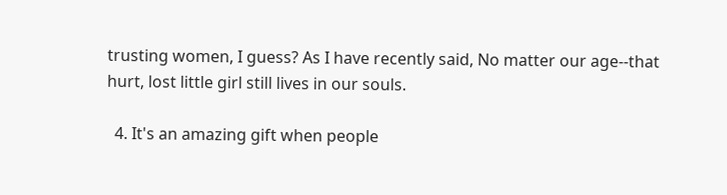trusting women, I guess? As I have recently said, No matter our age--that hurt, lost little girl still lives in our souls.

  4. It's an amazing gift when people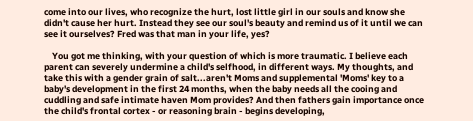come into our lives, who recognize the hurt, lost little girl in our souls and know she didn't cause her hurt. Instead they see our soul's beauty and remind us of it until we can see it ourselves? Fred was that man in your life, yes?

    You got me thinking, with your question of which is more traumatic. I believe each parent can severely undermine a child's selfhood, in different ways. My thoughts, and take this with a gender grain of salt...aren't Moms and supplemental 'Moms' key to a baby's development in the first 24 months, when the baby needs all the cooing and cuddling and safe intimate haven Mom provides? And then fathers gain importance once the child's frontal cortex - or reasoning brain - begins developing,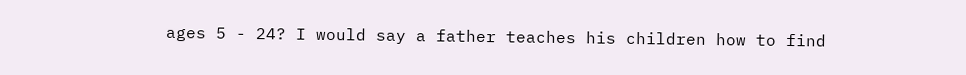ages 5 - 24? I would say a father teaches his children how to find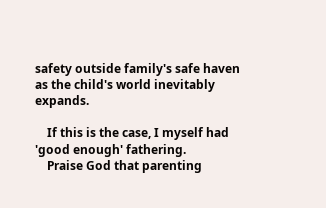safety outside family's safe haven as the child's world inevitably expands.

    If this is the case, I myself had 'good enough' fathering.
    Praise God that parenting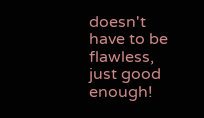doesn't have to be flawless, just good enough!